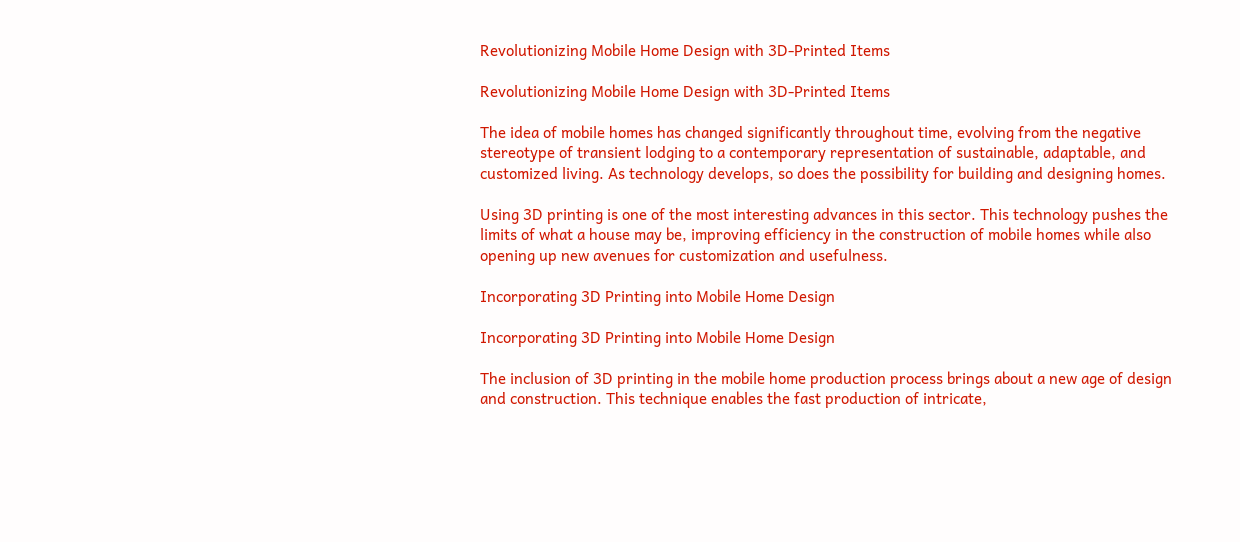Revolutionizing Mobile Home Design with 3D-Printed Items

Revolutionizing Mobile Home Design with 3D-Printed Items

The idea of mobile homes has changed significantly throughout time, evolving from the negative stereotype of transient lodging to a contemporary representation of sustainable, adaptable, and customized living. As technology develops, so does the possibility for building and designing homes.

Using 3D printing is one of the most interesting advances in this sector. This technology pushes the limits of what a house may be, improving efficiency in the construction of mobile homes while also opening up new avenues for customization and usefulness.

Incorporating 3D Printing into Mobile Home Design

Incorporating 3D Printing into Mobile Home Design

The inclusion of 3D printing in the mobile home production process brings about a new age of design and construction. This technique enables the fast production of intricate,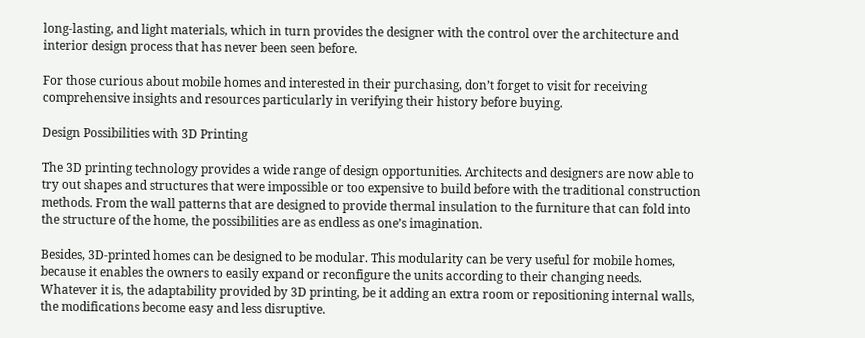long-lasting, and light materials, which in turn provides the designer with the control over the architecture and interior design process that has never been seen before.

For those curious about mobile homes and interested in their purchasing, don’t forget to visit for receiving comprehensive insights and resources particularly in verifying their history before buying.

Design Possibilities with 3D Printing

The 3D printing technology provides a wide range of design opportunities. Architects and designers are now able to try out shapes and structures that were impossible or too expensive to build before with the traditional construction methods. From the wall patterns that are designed to provide thermal insulation to the furniture that can fold into the structure of the home, the possibilities are as endless as one’s imagination.

Besides, 3D-printed homes can be designed to be modular. This modularity can be very useful for mobile homes, because it enables the owners to easily expand or reconfigure the units according to their changing needs. Whatever it is, the adaptability provided by 3D printing, be it adding an extra room or repositioning internal walls, the modifications become easy and less disruptive.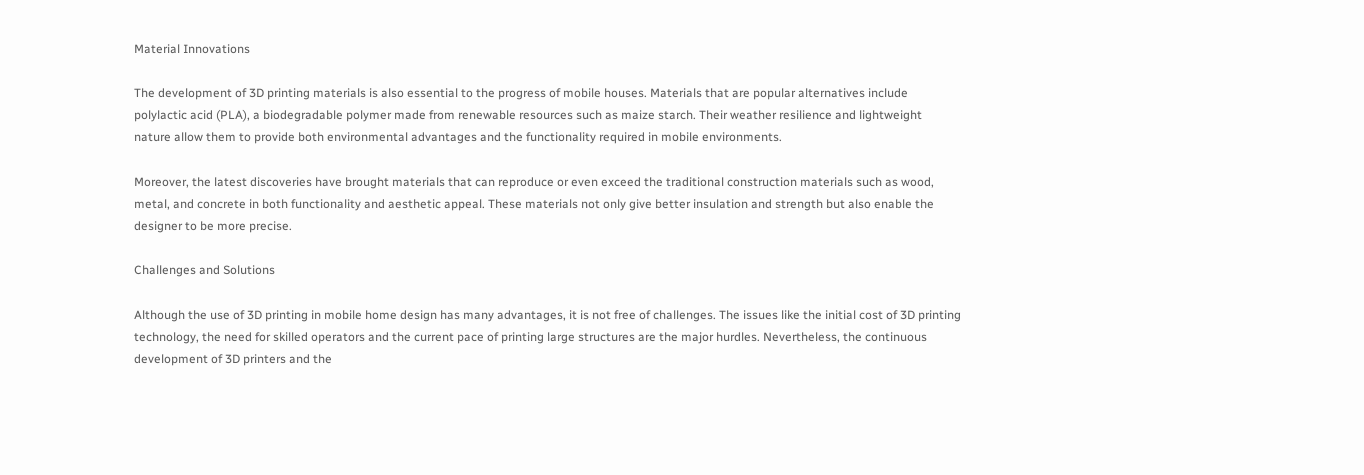Material Innovations

The development of 3D printing materials is also essential to the progress of mobile houses. Materials that are popular alternatives include polylactic acid (PLA), a biodegradable polymer made from renewable resources such as maize starch. Their weather resilience and lightweight nature allow them to provide both environmental advantages and the functionality required in mobile environments.

Moreover, the latest discoveries have brought materials that can reproduce or even exceed the traditional construction materials such as wood, metal, and concrete in both functionality and aesthetic appeal. These materials not only give better insulation and strength but also enable the designer to be more precise.

Challenges and Solutions

Although the use of 3D printing in mobile home design has many advantages, it is not free of challenges. The issues like the initial cost of 3D printing technology, the need for skilled operators and the current pace of printing large structures are the major hurdles. Nevertheless, the continuous development of 3D printers and the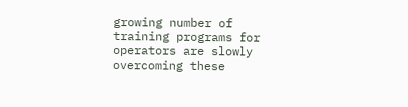growing number of training programs for operators are slowly overcoming these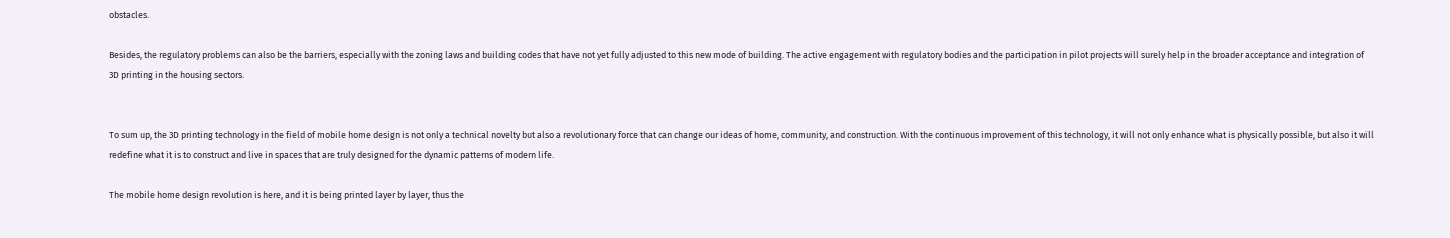obstacles.

Besides, the regulatory problems can also be the barriers, especially with the zoning laws and building codes that have not yet fully adjusted to this new mode of building. The active engagement with regulatory bodies and the participation in pilot projects will surely help in the broader acceptance and integration of 3D printing in the housing sectors.


To sum up, the 3D printing technology in the field of mobile home design is not only a technical novelty but also a revolutionary force that can change our ideas of home, community, and construction. With the continuous improvement of this technology, it will not only enhance what is physically possible, but also it will redefine what it is to construct and live in spaces that are truly designed for the dynamic patterns of modern life.

The mobile home design revolution is here, and it is being printed layer by layer, thus the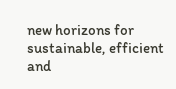new horizons for sustainable, efficient and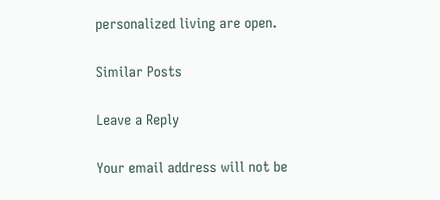personalized living are open.

Similar Posts

Leave a Reply

Your email address will not be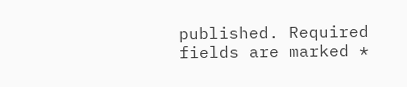published. Required fields are marked *